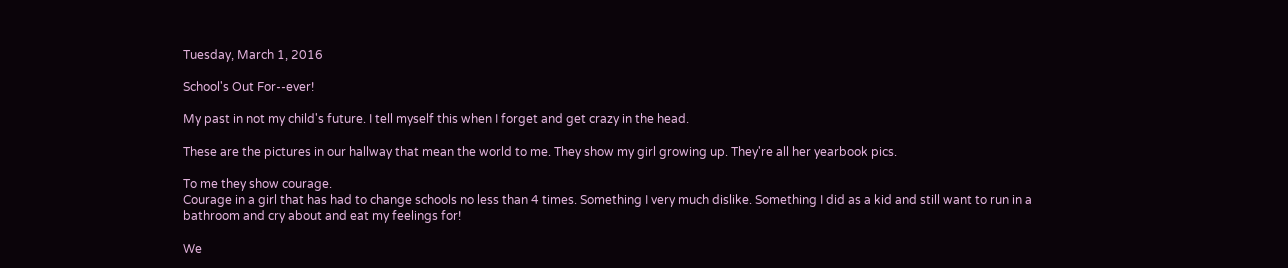Tuesday, March 1, 2016

School's Out For--ever!

My past in not my child's future. I tell myself this when I forget and get crazy in the head.

These are the pictures in our hallway that mean the world to me. They show my girl growing up. They're all her yearbook pics.

To me they show courage.
Courage in a girl that has had to change schools no less than 4 times. Something I very much dislike. Something I did as a kid and still want to run in a bathroom and cry about and eat my feelings for!

We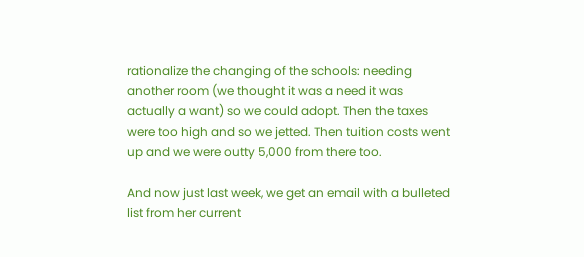rationalize the changing of the schools: needing another room (we thought it was a need it was actually a want) so we could adopt. Then the taxes were too high and so we jetted. Then tuition costs went up and we were outty 5,000 from there too.

And now just last week, we get an email with a bulleted list from her current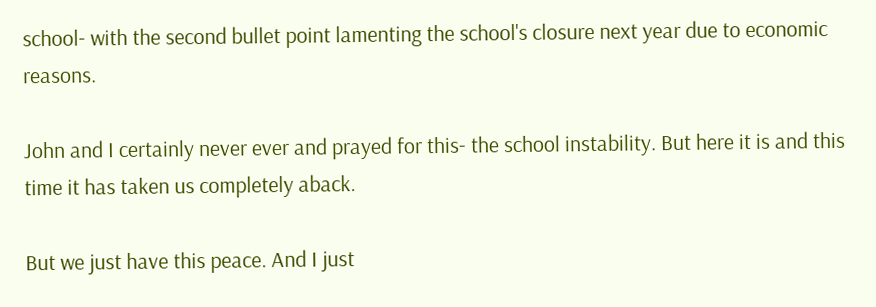school- with the second bullet point lamenting the school's closure next year due to economic reasons.

John and I certainly never ever and prayed for this- the school instability. But here it is and this time it has taken us completely aback.

But we just have this peace. And I just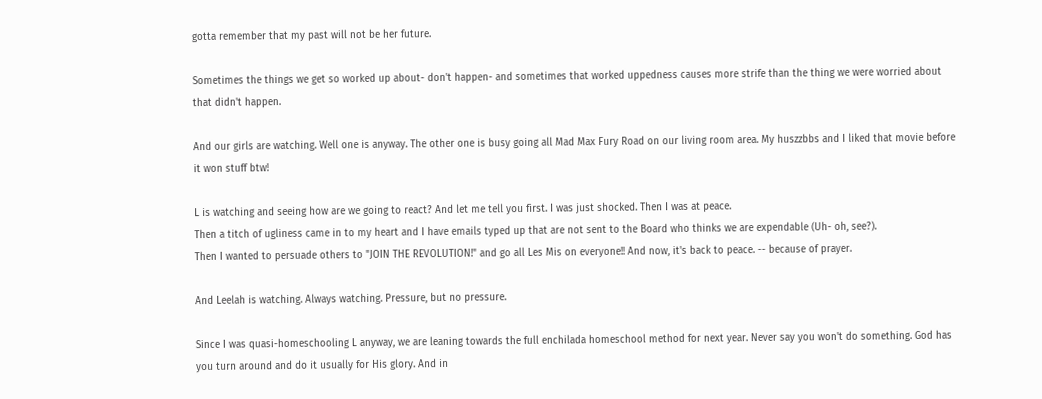gotta remember that my past will not be her future.

Sometimes the things we get so worked up about- don't happen- and sometimes that worked uppedness causes more strife than the thing we were worried about that didn't happen.

And our girls are watching. Well one is anyway. The other one is busy going all Mad Max Fury Road on our living room area. My huszzbbs and I liked that movie before it won stuff btw!

L is watching and seeing how are we going to react? And let me tell you first. I was just shocked. Then I was at peace.
Then a titch of ugliness came in to my heart and I have emails typed up that are not sent to the Board who thinks we are expendable (Uh- oh, see?).
Then I wanted to persuade others to "JOIN THE REVOLUTION!" and go all Les Mis on everyone!! And now, it's back to peace. -- because of prayer.

And Leelah is watching. Always watching. Pressure, but no pressure.

Since I was quasi-homeschooling L anyway, we are leaning towards the full enchilada homeschool method for next year. Never say you won't do something. God has you turn around and do it usually for His glory. And in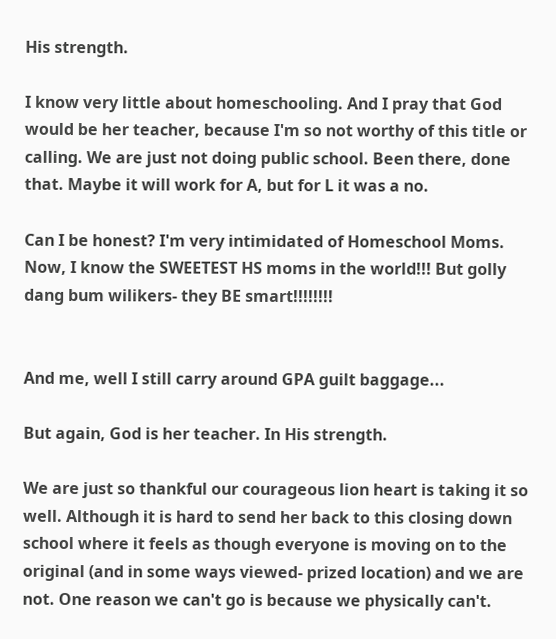His strength.

I know very little about homeschooling. And I pray that God would be her teacher, because I'm so not worthy of this title or calling. We are just not doing public school. Been there, done that. Maybe it will work for A, but for L it was a no.

Can I be honest? I'm very intimidated of Homeschool Moms. Now, I know the SWEETEST HS moms in the world!!! But golly dang bum wilikers- they BE smart!!!!!!!!


And me, well I still carry around GPA guilt baggage...

But again, God is her teacher. In His strength.

We are just so thankful our courageous lion heart is taking it so well. Although it is hard to send her back to this closing down school where it feels as though everyone is moving on to the original (and in some ways viewed- prized location) and we are not. One reason we can't go is because we physically can't.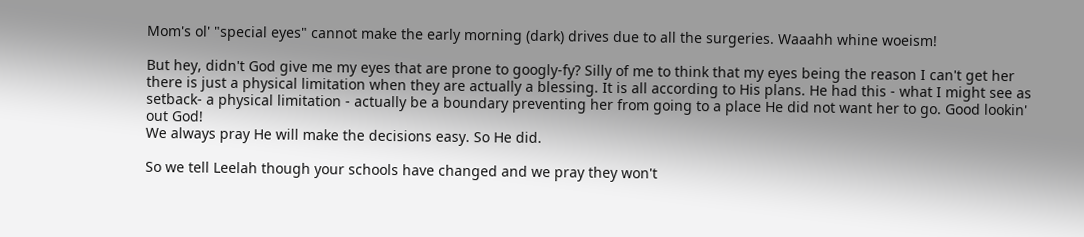Mom's ol' "special eyes" cannot make the early morning (dark) drives due to all the surgeries. Waaahh whine woeism!

But hey, didn't God give me my eyes that are prone to googly-fy? Silly of me to think that my eyes being the reason I can't get her there is just a physical limitation when they are actually a blessing. It is all according to His plans. He had this - what I might see as setback- a physical limitation - actually be a boundary preventing her from going to a place He did not want her to go. Good lookin' out God!
We always pray He will make the decisions easy. So He did.

So we tell Leelah though your schools have changed and we pray they won't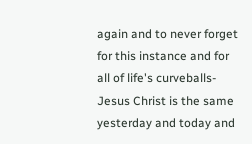again and to never forget for this instance and for all of life's curveballs-
Jesus Christ is the same yesterday and today and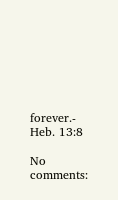forever.- Heb. 13:8

No comments: